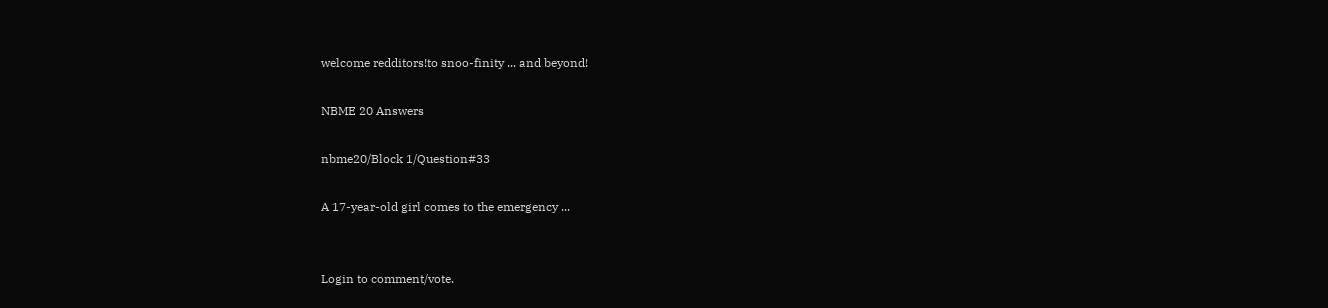welcome redditors!to snoo-finity ... and beyond!

NBME 20 Answers

nbme20/Block 1/Question#33

A 17-year-old girl comes to the emergency ...


Login to comment/vote.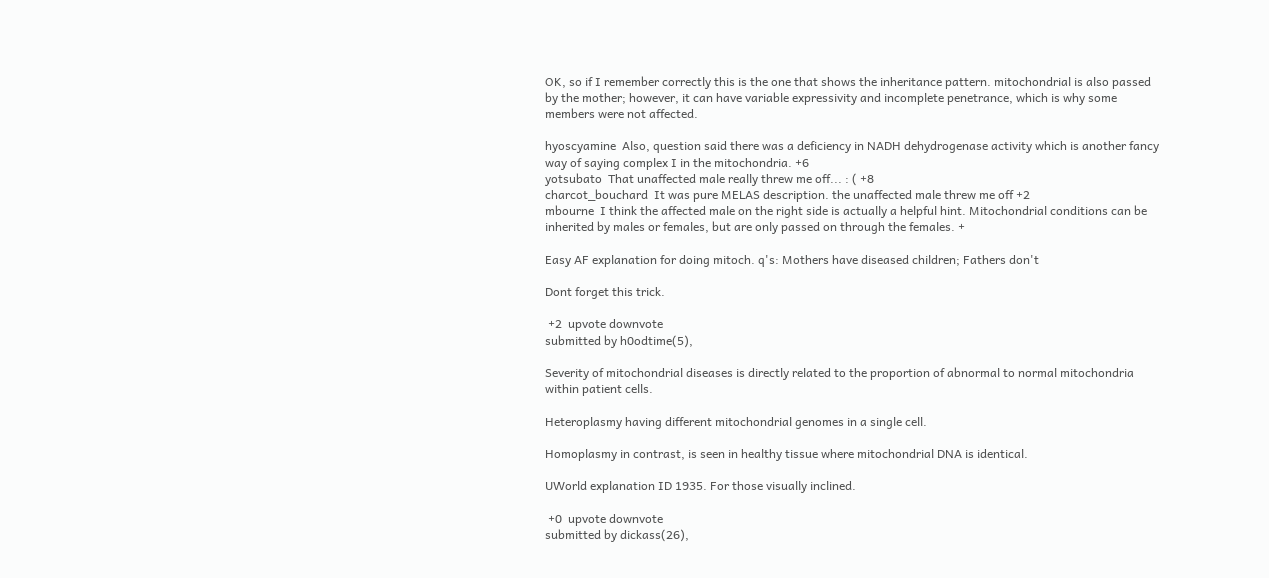OK, so if I remember correctly this is the one that shows the inheritance pattern. mitochondrial is also passed by the mother; however, it can have variable expressivity and incomplete penetrance, which is why some members were not affected.

hyoscyamine  Also, question said there was a deficiency in NADH dehydrogenase activity which is another fancy way of saying complex I in the mitochondria. +6
yotsubato  That unaffected male really threw me off... : ( +8
charcot_bouchard  It was pure MELAS description. the unaffected male threw me off +2
mbourne  I think the affected male on the right side is actually a helpful hint. Mitochondrial conditions can be inherited by males or females, but are only passed on through the females. +

Easy AF explanation for doing mitoch. q's: Mothers have diseased children; Fathers don't

Dont forget this trick.

 +2  upvote downvote
submitted by h0odtime(5),

Severity of mitochondrial diseases is directly related to the proportion of abnormal to normal mitochondria within patient cells.

Heteroplasmy having different mitochondrial genomes in a single cell.

Homoplasmy in contrast, is seen in healthy tissue where mitochondrial DNA is identical.

UWorld explanation ID 1935. For those visually inclined.

 +0  upvote downvote
submitted by dickass(26),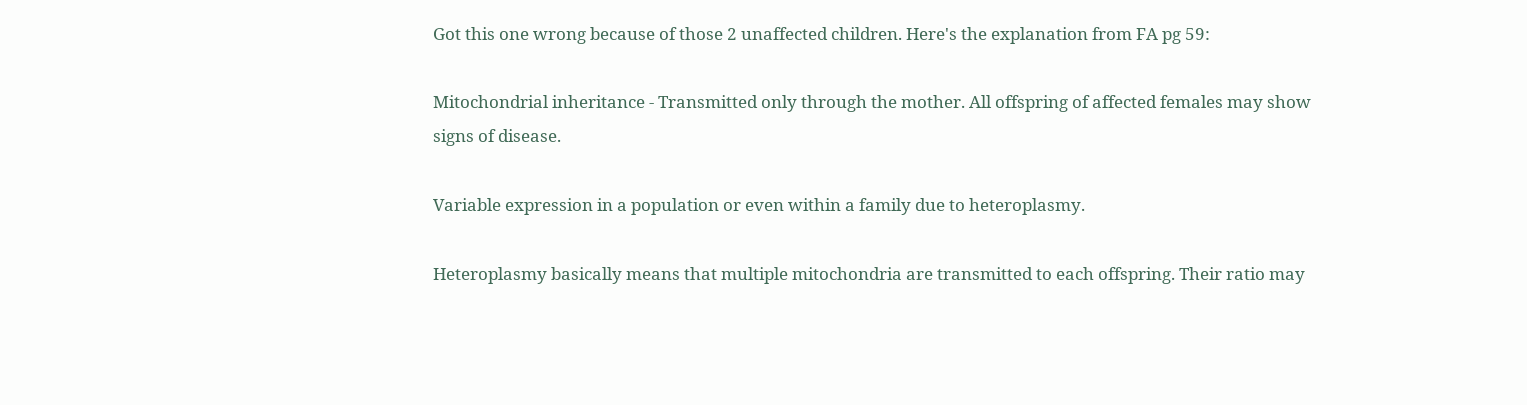Got this one wrong because of those 2 unaffected children. Here's the explanation from FA pg 59:

Mitochondrial inheritance - Transmitted only through the mother. All offspring of affected females may show signs of disease.

Variable expression in a population or even within a family due to heteroplasmy.

Heteroplasmy basically means that multiple mitochondria are transmitted to each offspring. Their ratio may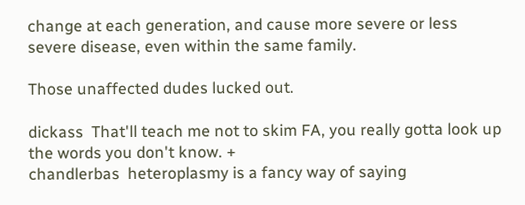change at each generation, and cause more severe or less severe disease, even within the same family.

Those unaffected dudes lucked out.

dickass  That'll teach me not to skim FA, you really gotta look up the words you don't know. +
chandlerbas  heteroplasmy is a fancy way of saying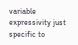variable expressivity just specific to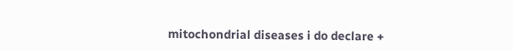mitochondrial diseases i do declare +